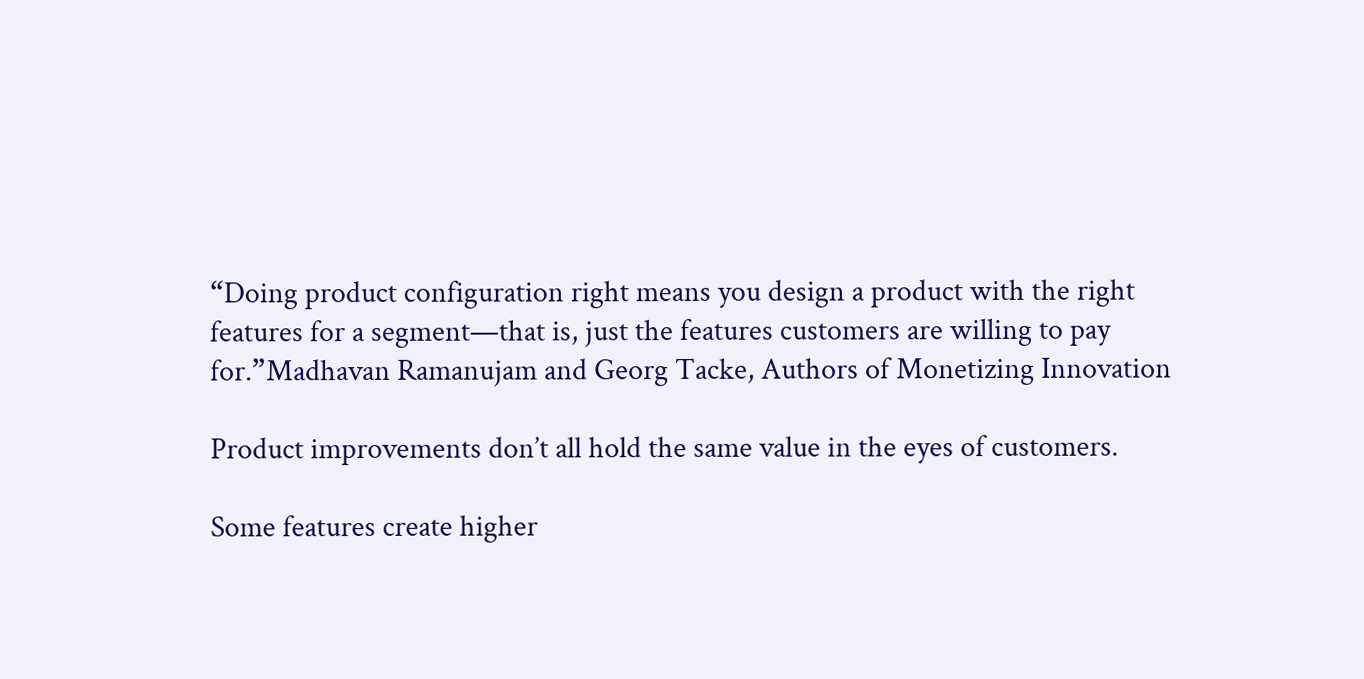“Doing product configuration right means you design a product with the right features for a segment—that is, just the features customers are willing to pay for.”Madhavan Ramanujam and Georg Tacke, Authors of Monetizing Innovation

Product improvements don’t all hold the same value in the eyes of customers.

Some features create higher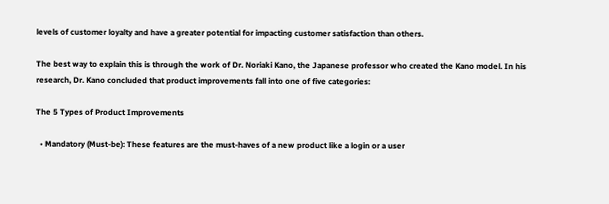levels of customer loyalty and have a greater potential for impacting customer satisfaction than others.

The best way to explain this is through the work of Dr. Noriaki Kano, the Japanese professor who created the Kano model. In his research, Dr. Kano concluded that product improvements fall into one of five categories:

The 5 Types of Product Improvements

  • Mandatory (Must-be): These features are the must-haves of a new product like a login or a user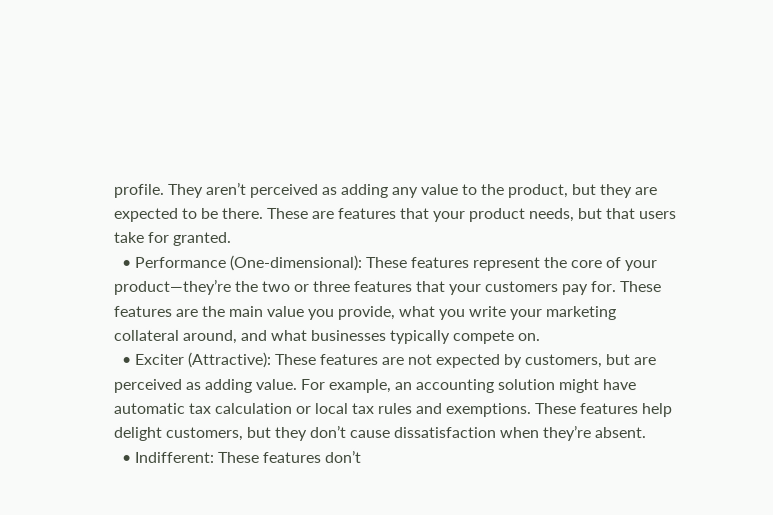profile. They aren’t perceived as adding any value to the product, but they are expected to be there. These are features that your product needs, but that users take for granted.
  • Performance (One-dimensional): These features represent the core of your product—they’re the two or three features that your customers pay for. These features are the main value you provide, what you write your marketing collateral around, and what businesses typically compete on.
  • Exciter (Attractive): These features are not expected by customers, but are perceived as adding value. For example, an accounting solution might have automatic tax calculation or local tax rules and exemptions. These features help delight customers, but they don’t cause dissatisfaction when they’re absent.
  • Indifferent: These features don’t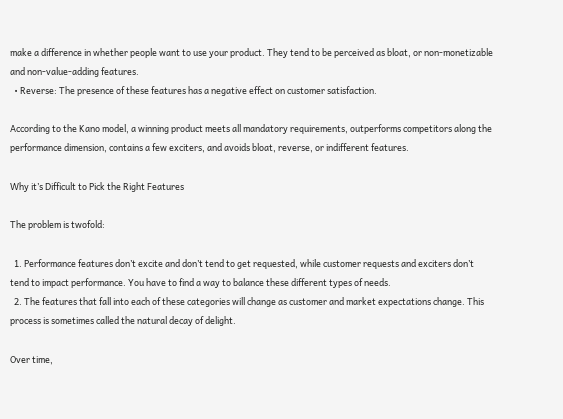make a difference in whether people want to use your product. They tend to be perceived as bloat, or non-monetizable and non-value-adding features.
  • Reverse: The presence of these features has a negative effect on customer satisfaction.

According to the Kano model, a winning product meets all mandatory requirements, outperforms competitors along the performance dimension, contains a few exciters, and avoids bloat, reverse, or indifferent features.

Why it’s Difficult to Pick the Right Features

The problem is twofold:

  1. Performance features don’t excite and don’t tend to get requested, while customer requests and exciters don’t tend to impact performance. You have to find a way to balance these different types of needs.
  2. The features that fall into each of these categories will change as customer and market expectations change. This process is sometimes called the natural decay of delight.

Over time,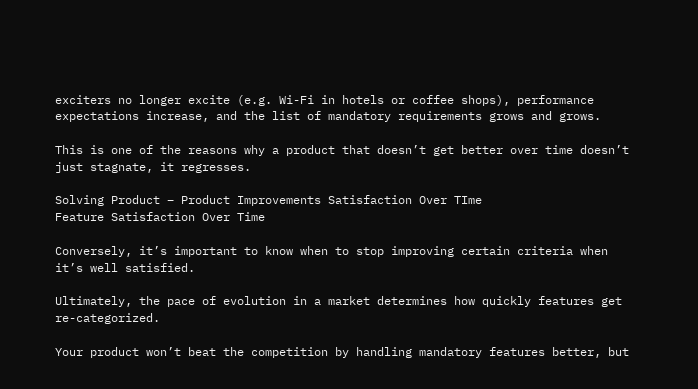exciters no longer excite (e.g. Wi-Fi in hotels or coffee shops), performance expectations increase, and the list of mandatory requirements grows and grows.

This is one of the reasons why a product that doesn’t get better over time doesn’t just stagnate, it regresses.

Solving Product – Product Improvements Satisfaction Over TIme
Feature Satisfaction Over Time

Conversely, it’s important to know when to stop improving certain criteria when it’s well satisfied.

Ultimately, the pace of evolution in a market determines how quickly features get re-categorized.

Your product won’t beat the competition by handling mandatory features better, but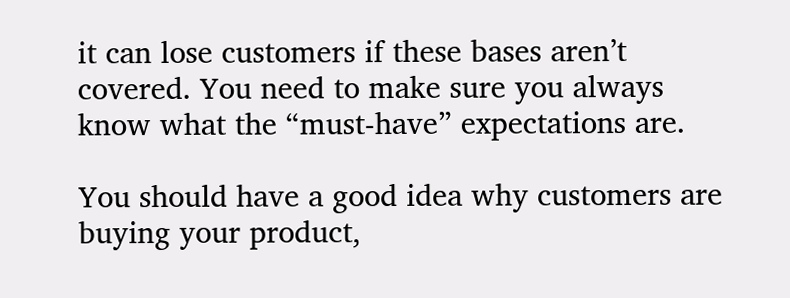it can lose customers if these bases aren’t covered. You need to make sure you always know what the “must-have” expectations are.

You should have a good idea why customers are buying your product,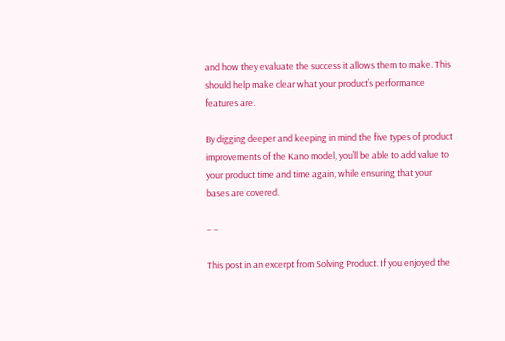and how they evaluate the success it allows them to make. This should help make clear what your product’s performance features are.

By digging deeper and keeping in mind the five types of product improvements of the Kano model, you’ll be able to add value to your product time and time again, while ensuring that your bases are covered.

– –

This post in an excerpt from Solving Product. If you enjoyed the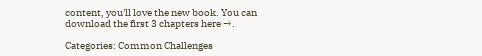content, you'll love the new book. You can download the first 3 chapters here →.

Categories: Common Challenges